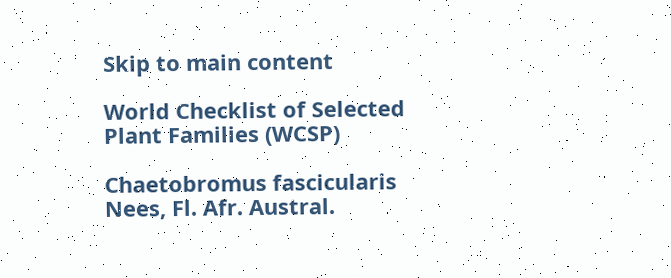Skip to main content

World Checklist of Selected Plant Families (WCSP)

Chaetobromus fascicularis Nees, Fl. Afr. Austral.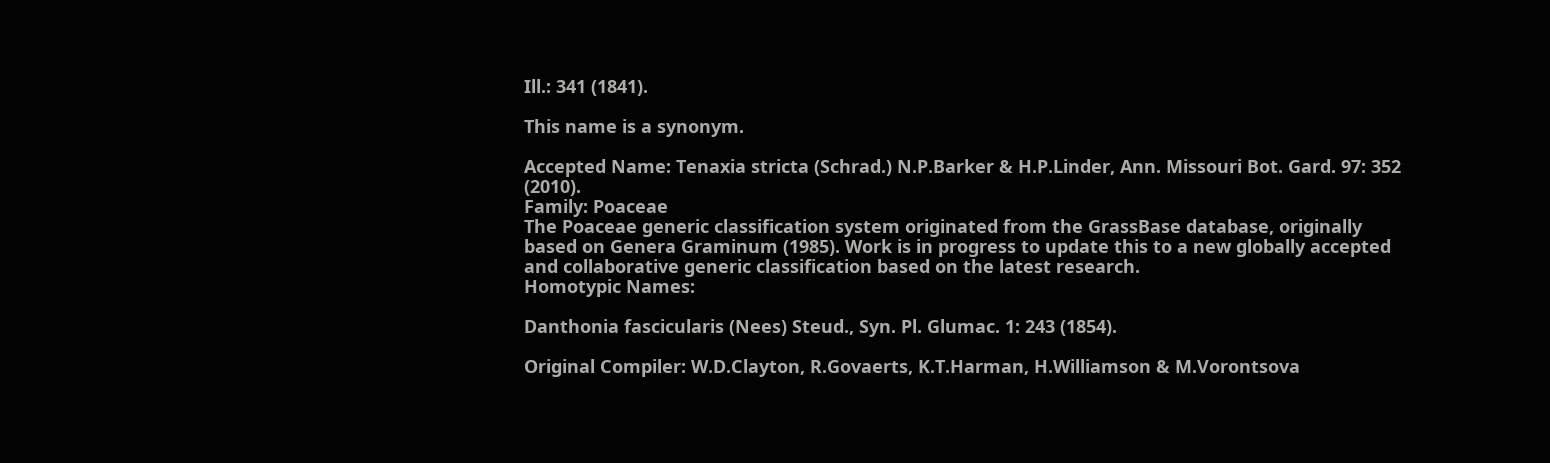Ill.: 341 (1841).

This name is a synonym.

Accepted Name: Tenaxia stricta (Schrad.) N.P.Barker & H.P.Linder, Ann. Missouri Bot. Gard. 97: 352 (2010).
Family: Poaceae
The Poaceae generic classification system originated from the GrassBase database, originally based on Genera Graminum (1985). Work is in progress to update this to a new globally accepted and collaborative generic classification based on the latest research.
Homotypic Names:

Danthonia fascicularis (Nees) Steud., Syn. Pl. Glumac. 1: 243 (1854).

Original Compiler: W.D.Clayton, R.Govaerts, K.T.Harman, H.Williamson & M.Vorontsova